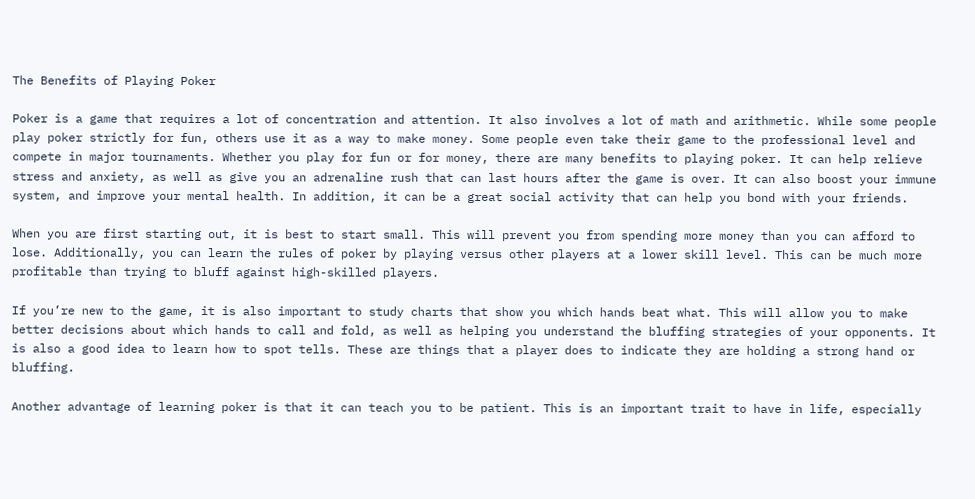The Benefits of Playing Poker

Poker is a game that requires a lot of concentration and attention. It also involves a lot of math and arithmetic. While some people play poker strictly for fun, others use it as a way to make money. Some people even take their game to the professional level and compete in major tournaments. Whether you play for fun or for money, there are many benefits to playing poker. It can help relieve stress and anxiety, as well as give you an adrenaline rush that can last hours after the game is over. It can also boost your immune system, and improve your mental health. In addition, it can be a great social activity that can help you bond with your friends.

When you are first starting out, it is best to start small. This will prevent you from spending more money than you can afford to lose. Additionally, you can learn the rules of poker by playing versus other players at a lower skill level. This can be much more profitable than trying to bluff against high-skilled players.

If you’re new to the game, it is also important to study charts that show you which hands beat what. This will allow you to make better decisions about which hands to call and fold, as well as helping you understand the bluffing strategies of your opponents. It is also a good idea to learn how to spot tells. These are things that a player does to indicate they are holding a strong hand or bluffing.

Another advantage of learning poker is that it can teach you to be patient. This is an important trait to have in life, especially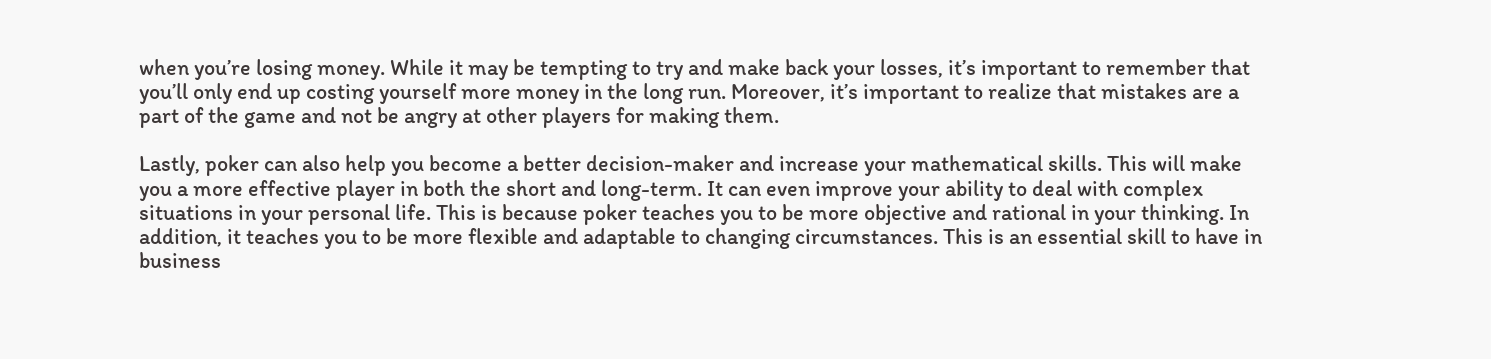when you’re losing money. While it may be tempting to try and make back your losses, it’s important to remember that you’ll only end up costing yourself more money in the long run. Moreover, it’s important to realize that mistakes are a part of the game and not be angry at other players for making them.

Lastly, poker can also help you become a better decision-maker and increase your mathematical skills. This will make you a more effective player in both the short and long-term. It can even improve your ability to deal with complex situations in your personal life. This is because poker teaches you to be more objective and rational in your thinking. In addition, it teaches you to be more flexible and adaptable to changing circumstances. This is an essential skill to have in business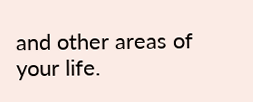and other areas of your life.